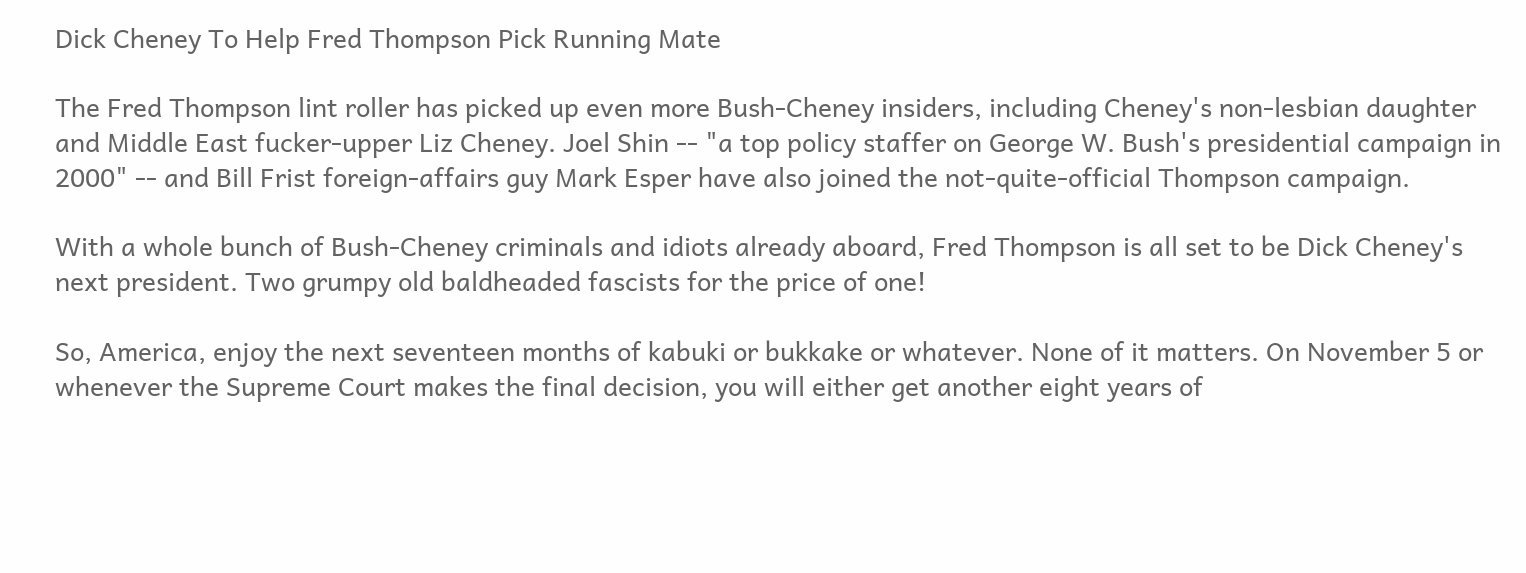Dick Cheney To Help Fred Thompson Pick Running Mate

The Fred Thompson lint roller has picked up even more Bush-Cheney insiders, including Cheney's non-lesbian daughter and Middle East fucker-upper Liz Cheney. Joel Shin -- "a top policy staffer on George W. Bush's presidential campaign in 2000" -- and Bill Frist foreign-affairs guy Mark Esper have also joined the not-quite-official Thompson campaign.

With a whole bunch of Bush-Cheney criminals and idiots already aboard, Fred Thompson is all set to be Dick Cheney's next president. Two grumpy old baldheaded fascists for the price of one!

So, America, enjoy the next seventeen months of kabuki or bukkake or whatever. None of it matters. On November 5 or whenever the Supreme Court makes the final decision, you will either get another eight years of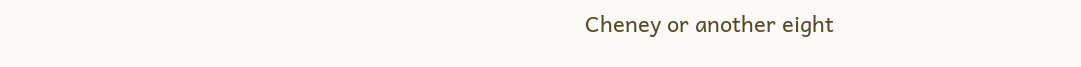Cheney or another eight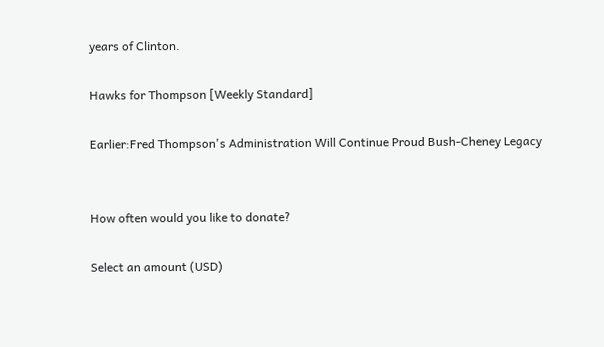years of Clinton.

Hawks for Thompson [Weekly Standard]

Earlier:Fred Thompson's Administration Will Continue Proud Bush-Cheney Legacy


How often would you like to donate?

Select an amount (USD)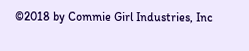©2018 by Commie Girl Industries, Inc